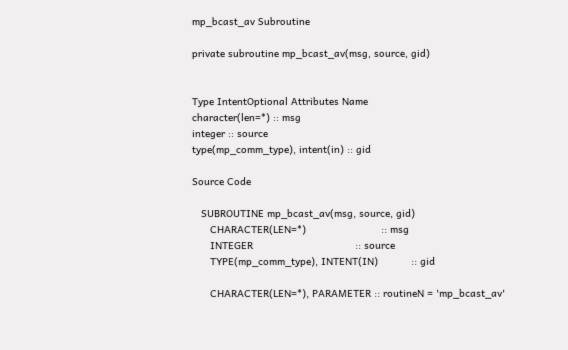mp_bcast_av Subroutine

private subroutine mp_bcast_av(msg, source, gid)


Type IntentOptional Attributes Name
character(len=*) :: msg
integer :: source
type(mp_comm_type), intent(in) :: gid

Source Code

   SUBROUTINE mp_bcast_av(msg, source, gid)
      CHARACTER(LEN=*)                         :: msg
      INTEGER                                  :: source
      TYPE(mp_comm_type), INTENT(IN)           :: gid

      CHARACTER(LEN=*), PARAMETER :: routineN = 'mp_bcast_av'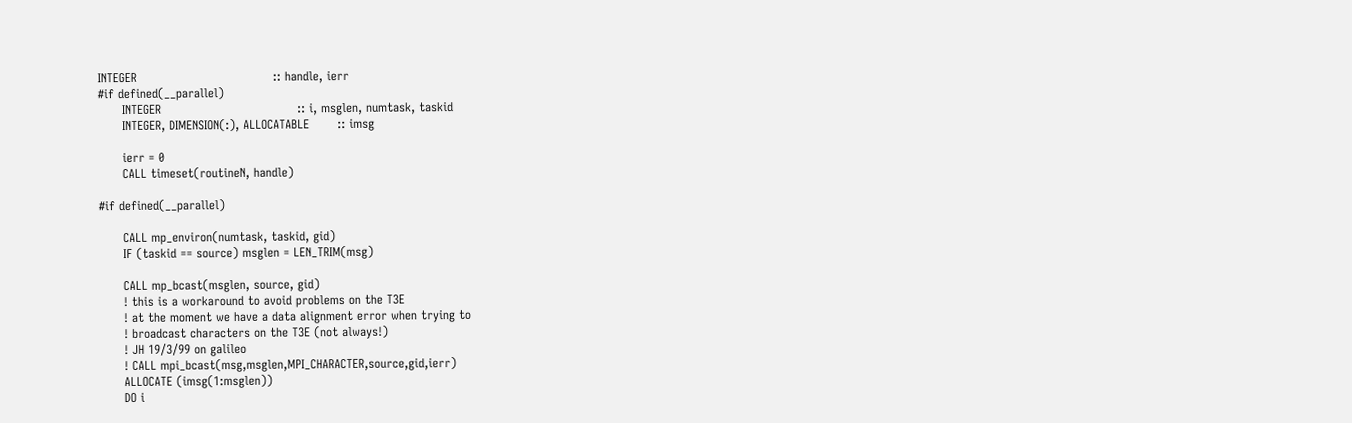INTEGER                                  :: handle, ierr
#if defined(__parallel)
      INTEGER                                  :: i, msglen, numtask, taskid
      INTEGER, DIMENSION(:), ALLOCATABLE       :: imsg

      ierr = 0
      CALL timeset(routineN, handle)

#if defined(__parallel)

      CALL mp_environ(numtask, taskid, gid)
      IF (taskid == source) msglen = LEN_TRIM(msg)

      CALL mp_bcast(msglen, source, gid)
      ! this is a workaround to avoid problems on the T3E
      ! at the moment we have a data alignment error when trying to
      ! broadcast characters on the T3E (not always!)
      ! JH 19/3/99 on galileo
      ! CALL mpi_bcast(msg,msglen,MPI_CHARACTER,source,gid,ierr)
      ALLOCATE (imsg(1:msglen))
      DO i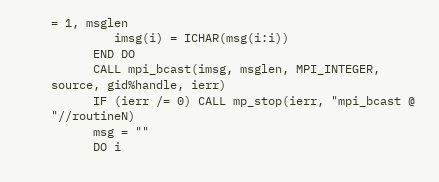= 1, msglen
         imsg(i) = ICHAR(msg(i:i))
      END DO
      CALL mpi_bcast(imsg, msglen, MPI_INTEGER, source, gid%handle, ierr)
      IF (ierr /= 0) CALL mp_stop(ierr, "mpi_bcast @ "//routineN)
      msg = ""
      DO i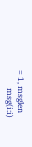= 1, msglen
         msg(i:i)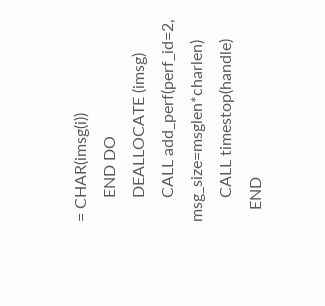= CHAR(imsg(i))
      END DO
      DEALLOCATE (imsg)
      CALL add_perf(perf_id=2, msg_size=msglen*charlen)
      CALL timestop(handle)
   END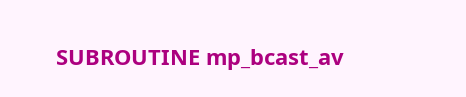SUBROUTINE mp_bcast_av